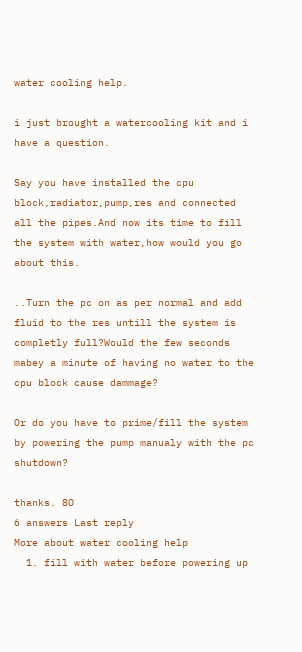water cooling help.

i just brought a watercooling kit and i have a question.

Say you have installed the cpu block,radiator,pump,res and connected all the pipes.And now its time to fill the system with water,how would you go about this.

..Turn the pc on as per normal and add fluid to the res untill the system is completly full?Would the few seconds mabey a minute of having no water to the cpu block cause dammage?

Or do you have to prime/fill the system by powering the pump manualy with the pc shutdown?

thanks. 8O
6 answers Last reply
More about water cooling help
  1. fill with water before powering up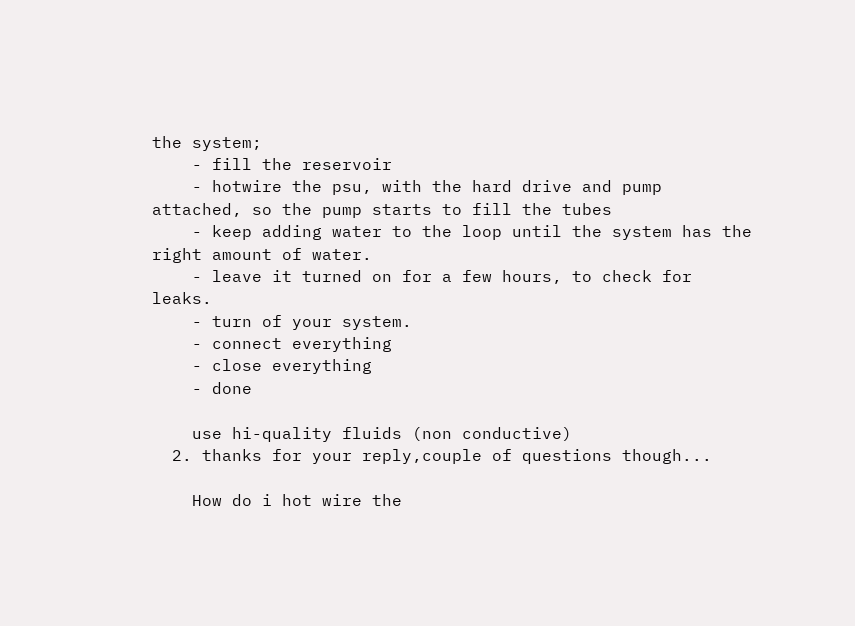the system;
    - fill the reservoir
    - hotwire the psu, with the hard drive and pump attached, so the pump starts to fill the tubes
    - keep adding water to the loop until the system has the right amount of water.
    - leave it turned on for a few hours, to check for leaks.
    - turn of your system.
    - connect everything
    - close everything
    - done

    use hi-quality fluids (non conductive)
  2. thanks for your reply,couple of questions though...

    How do i hot wire the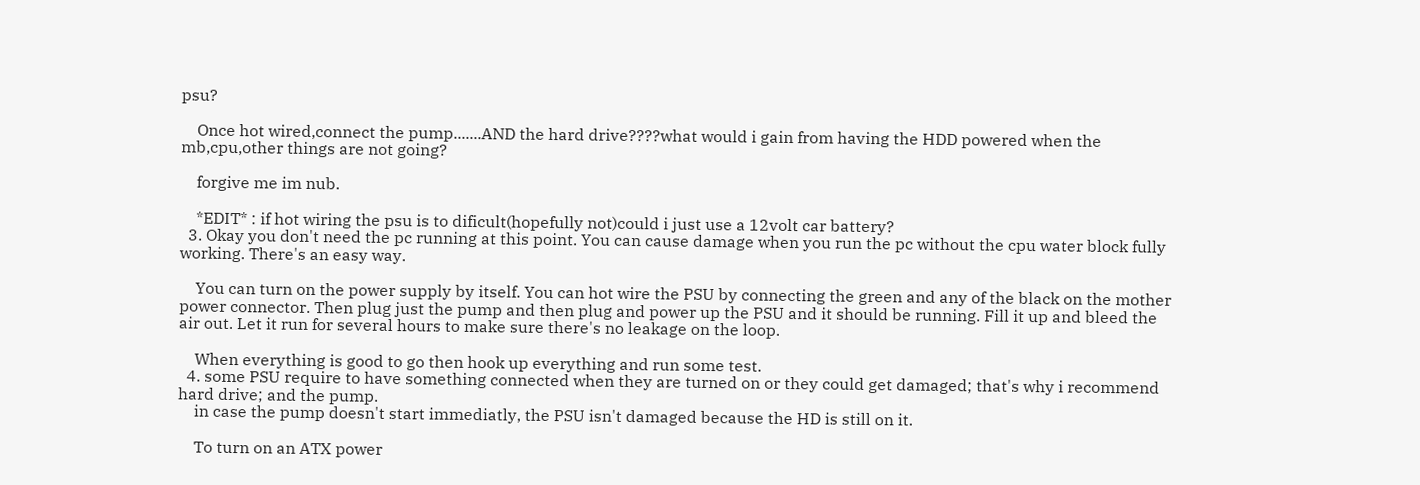psu?

    Once hot wired,connect the pump.......AND the hard drive????what would i gain from having the HDD powered when the mb,cpu,other things are not going?

    forgive me im nub.

    *EDIT* : if hot wiring the psu is to dificult(hopefully not)could i just use a 12volt car battery?
  3. Okay you don't need the pc running at this point. You can cause damage when you run the pc without the cpu water block fully working. There's an easy way.

    You can turn on the power supply by itself. You can hot wire the PSU by connecting the green and any of the black on the mother power connector. Then plug just the pump and then plug and power up the PSU and it should be running. Fill it up and bleed the air out. Let it run for several hours to make sure there's no leakage on the loop.

    When everything is good to go then hook up everything and run some test.
  4. some PSU require to have something connected when they are turned on or they could get damaged; that's why i recommend hard drive; and the pump.
    in case the pump doesn't start immediatly, the PSU isn't damaged because the HD is still on it.

    To turn on an ATX power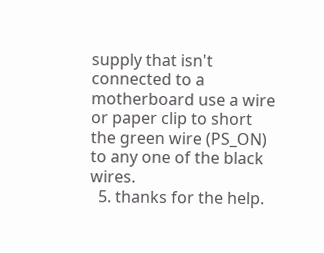supply that isn't connected to a motherboard use a wire or paper clip to short the green wire (PS_ON) to any one of the black wires.
  5. thanks for the help.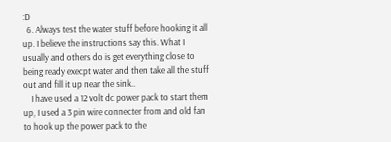:D
  6. Always test the water stuff before hooking it all up. I believe the instructions say this. What I usually and others do is get everything close to being ready execpt water and then take all the stuff out and fill it up near the sink..
    I have used a 12 volt dc power pack to start them up, I used a 3 pin wire connecter from and old fan to hook up the power pack to the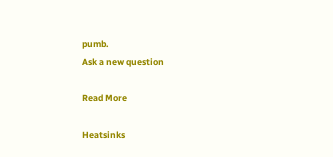pumb.
Ask a new question

Read More

Heatsinks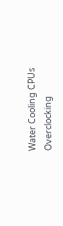Water Cooling CPUs Overclocking